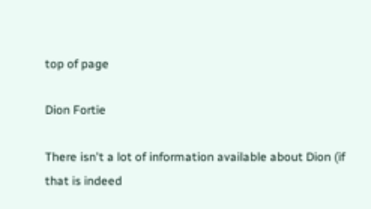top of page

Dion Fortie

There isn't a lot of information available about Dion (if that is indeed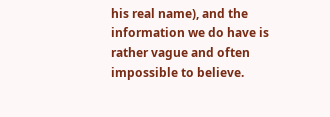his real name), and the information we do have is rather vague and often impossible to believe.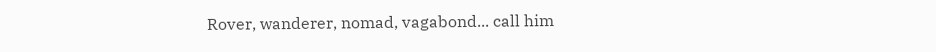Rover, wanderer, nomad, vagabond... call him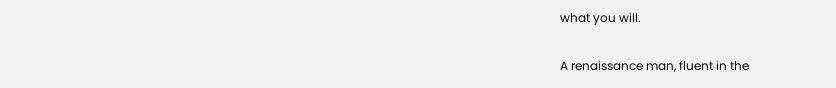what you will.

A renaissance man, fluent in the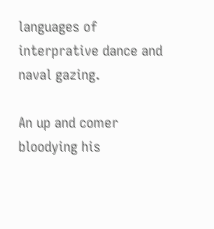languages of interprative dance and naval gazing.

An up and comer bloodying his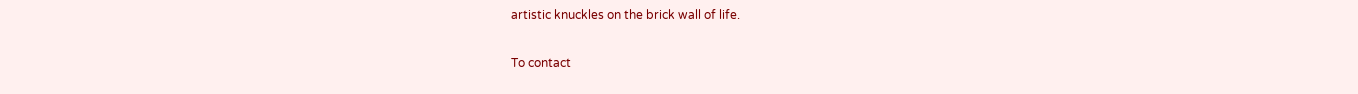artistic knuckles on the brick wall of life.

To contact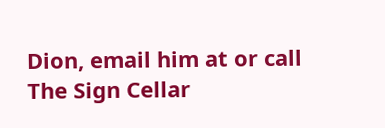Dion, email him at or call The Sign Cellar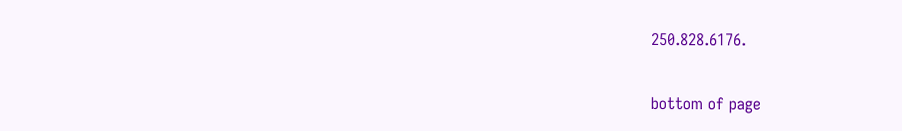250.828.6176.

bottom of page